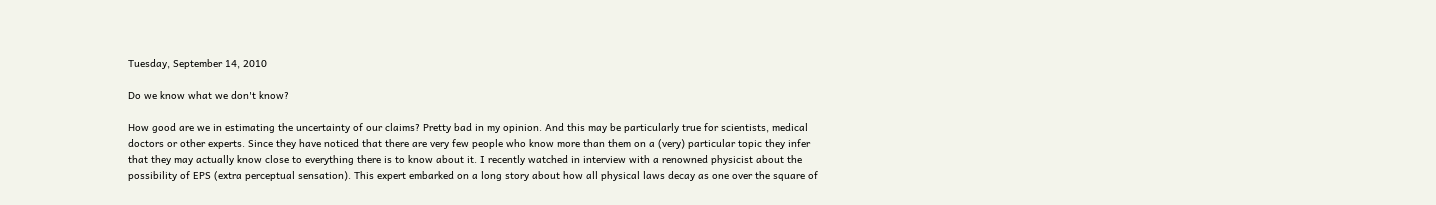Tuesday, September 14, 2010

Do we know what we don't know?

How good are we in estimating the uncertainty of our claims? Pretty bad in my opinion. And this may be particularly true for scientists, medical doctors or other experts. Since they have noticed that there are very few people who know more than them on a (very) particular topic they infer that they may actually know close to everything there is to know about it. I recently watched in interview with a renowned physicist about the possibility of EPS (extra perceptual sensation). This expert embarked on a long story about how all physical laws decay as one over the square of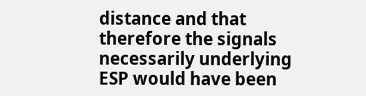distance and that therefore the signals necessarily underlying ESP would have been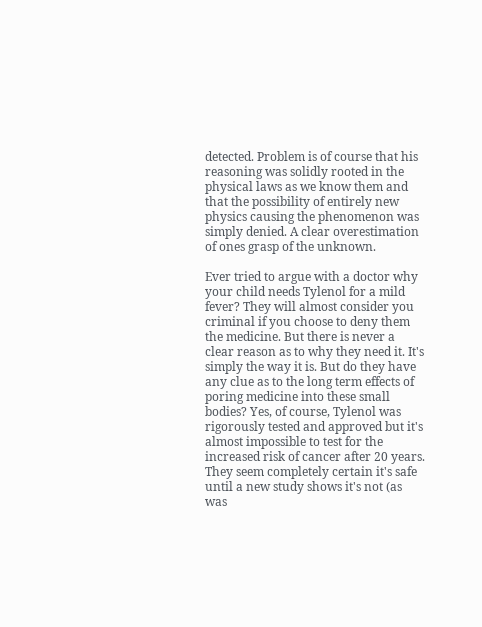detected. Problem is of course that his reasoning was solidly rooted in the physical laws as we know them and that the possibility of entirely new physics causing the phenomenon was simply denied. A clear overestimation of ones grasp of the unknown.

Ever tried to argue with a doctor why your child needs Tylenol for a mild fever? They will almost consider you criminal if you choose to deny them the medicine. But there is never a clear reason as to why they need it. It's simply the way it is. But do they have any clue as to the long term effects of poring medicine into these small bodies? Yes, of course, Tylenol was rigorously tested and approved but it's almost impossible to test for the increased risk of cancer after 20 years. They seem completely certain it's safe until a new study shows it's not (as was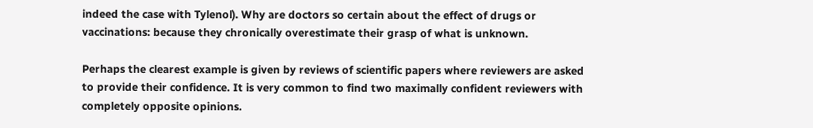indeed the case with Tylenol). Why are doctors so certain about the effect of drugs or vaccinations: because they chronically overestimate their grasp of what is unknown.

Perhaps the clearest example is given by reviews of scientific papers where reviewers are asked to provide their confidence. It is very common to find two maximally confident reviewers with completely opposite opinions.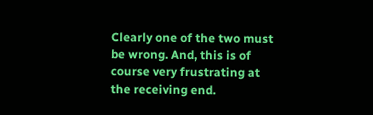Clearly one of the two must be wrong. And, this is of course very frustrating at the receiving end.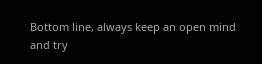Bottom line, always keep an open mind and try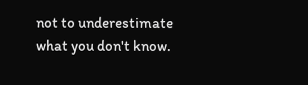not to underestimate what you don't know.